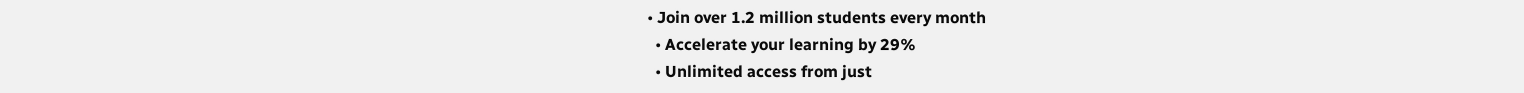• Join over 1.2 million students every month
  • Accelerate your learning by 29%
  • Unlimited access from just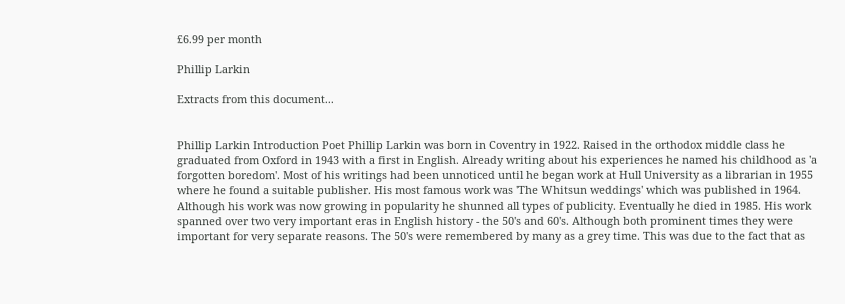£6.99 per month

Phillip Larkin

Extracts from this document...


Phillip Larkin Introduction Poet Phillip Larkin was born in Coventry in 1922. Raised in the orthodox middle class he graduated from Oxford in 1943 with a first in English. Already writing about his experiences he named his childhood as 'a forgotten boredom'. Most of his writings had been unnoticed until he began work at Hull University as a librarian in 1955 where he found a suitable publisher. His most famous work was 'The Whitsun weddings' which was published in 1964. Although his work was now growing in popularity he shunned all types of publicity. Eventually he died in 1985. His work spanned over two very important eras in English history - the 50's and 60's. Although both prominent times they were important for very separate reasons. The 50's were remembered by many as a grey time. This was due to the fact that as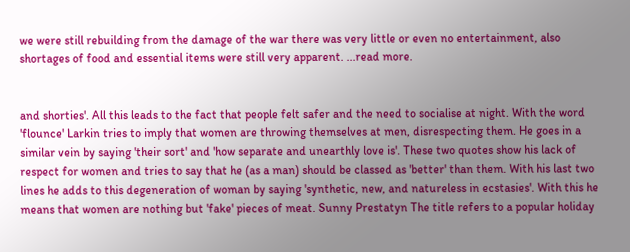we were still rebuilding from the damage of the war there was very little or even no entertainment, also shortages of food and essential items were still very apparent. ...read more.


and shorties'. All this leads to the fact that people felt safer and the need to socialise at night. With the word 'flounce' Larkin tries to imply that women are throwing themselves at men, disrespecting them. He goes in a similar vein by saying 'their sort' and 'how separate and unearthly love is'. These two quotes show his lack of respect for women and tries to say that he (as a man) should be classed as 'better' than them. With his last two lines he adds to this degeneration of woman by saying 'synthetic, new, and natureless in ecstasies'. With this he means that women are nothing but 'fake' pieces of meat. Sunny Prestatyn The title refers to a popular holiday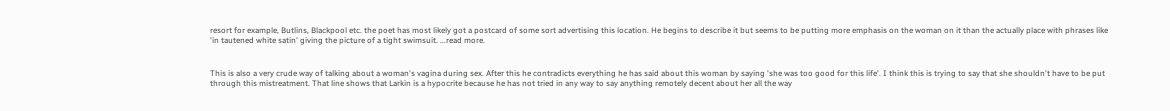resort for example, Butlins, Blackpool etc. the poet has most likely got a postcard of some sort advertising this location. He begins to describe it but seems to be putting more emphasis on the woman on it than the actually place with phrases like 'in tautened white satin' giving the picture of a tight swimsuit. ...read more.


This is also a very crude way of talking about a woman's vagina during sex. After this he contradicts everything he has said about this woman by saying 'she was too good for this life'. I think this is trying to say that she shouldn't have to be put through this mistreatment. That line shows that Larkin is a hypocrite because he has not tried in any way to say anything remotely decent about her all the way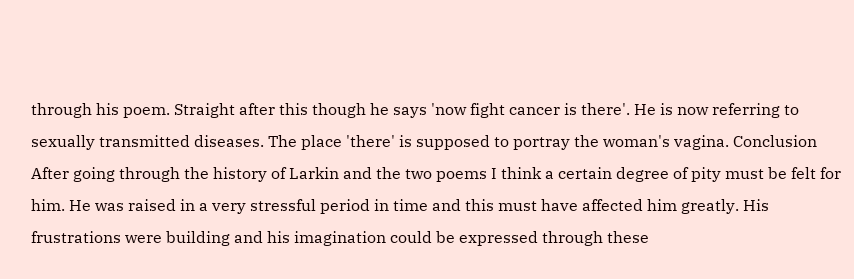through his poem. Straight after this though he says 'now fight cancer is there'. He is now referring to sexually transmitted diseases. The place 'there' is supposed to portray the woman's vagina. Conclusion After going through the history of Larkin and the two poems I think a certain degree of pity must be felt for him. He was raised in a very stressful period in time and this must have affected him greatly. His frustrations were building and his imagination could be expressed through these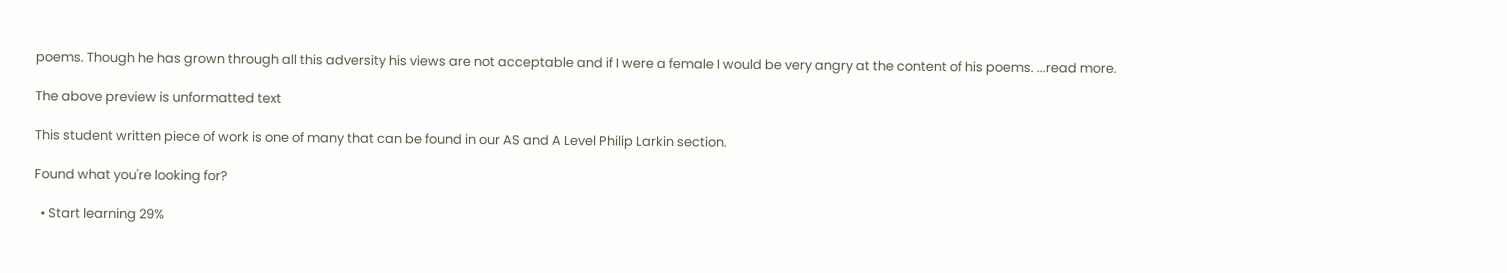poems. Though he has grown through all this adversity his views are not acceptable and if I were a female I would be very angry at the content of his poems. ...read more.

The above preview is unformatted text

This student written piece of work is one of many that can be found in our AS and A Level Philip Larkin section.

Found what you're looking for?

  • Start learning 29%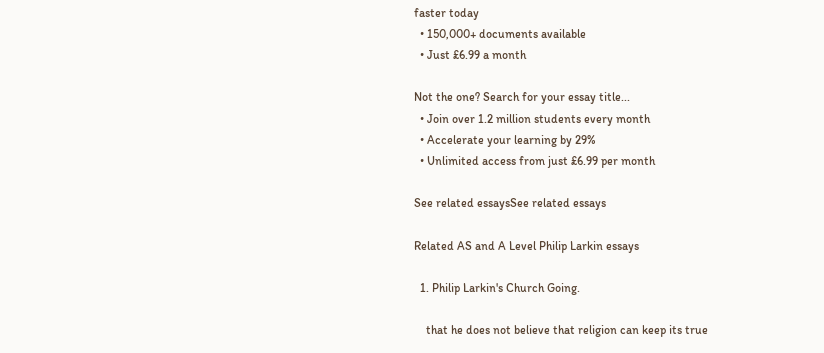faster today
  • 150,000+ documents available
  • Just £6.99 a month

Not the one? Search for your essay title...
  • Join over 1.2 million students every month
  • Accelerate your learning by 29%
  • Unlimited access from just £6.99 per month

See related essaysSee related essays

Related AS and A Level Philip Larkin essays

  1. Philip Larkin's Church Going.

    that he does not believe that religion can keep its true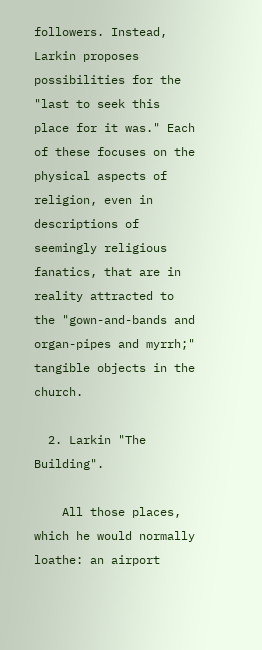followers. Instead, Larkin proposes possibilities for the "last to seek this place for it was." Each of these focuses on the physical aspects of religion, even in descriptions of seemingly religious fanatics, that are in reality attracted to the "gown-and-bands and organ-pipes and myrrh;" tangible objects in the church.

  2. Larkin "The Building".

    All those places, which he would normally loathe: an airport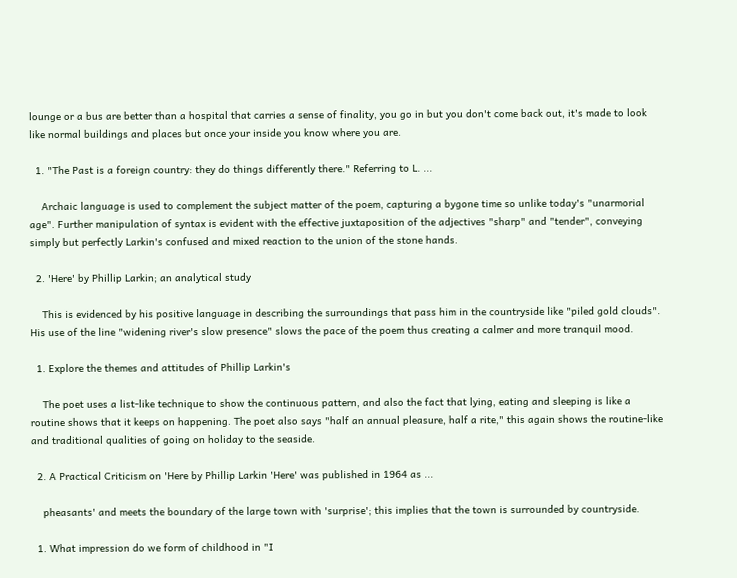lounge or a bus are better than a hospital that carries a sense of finality, you go in but you don't come back out, it's made to look like normal buildings and places but once your inside you know where you are.

  1. "The Past is a foreign country: they do things differently there." Referring to L. ...

    Archaic language is used to complement the subject matter of the poem, capturing a bygone time so unlike today's "unarmorial age". Further manipulation of syntax is evident with the effective juxtaposition of the adjectives "sharp" and "tender", conveying simply but perfectly Larkin's confused and mixed reaction to the union of the stone hands.

  2. 'Here' by Phillip Larkin; an analytical study

    This is evidenced by his positive language in describing the surroundings that pass him in the countryside like "piled gold clouds". His use of the line "widening river's slow presence" slows the pace of the poem thus creating a calmer and more tranquil mood.

  1. Explore the themes and attitudes of Phillip Larkin's

    The poet uses a list-like technique to show the continuous pattern, and also the fact that lying, eating and sleeping is like a routine shows that it keeps on happening. The poet also says "half an annual pleasure, half a rite," this again shows the routine-like and traditional qualities of going on holiday to the seaside.

  2. A Practical Criticism on 'Here by Phillip Larkin 'Here' was published in 1964 as ...

    pheasants' and meets the boundary of the large town with 'surprise'; this implies that the town is surrounded by countryside.

  1. What impression do we form of childhood in "I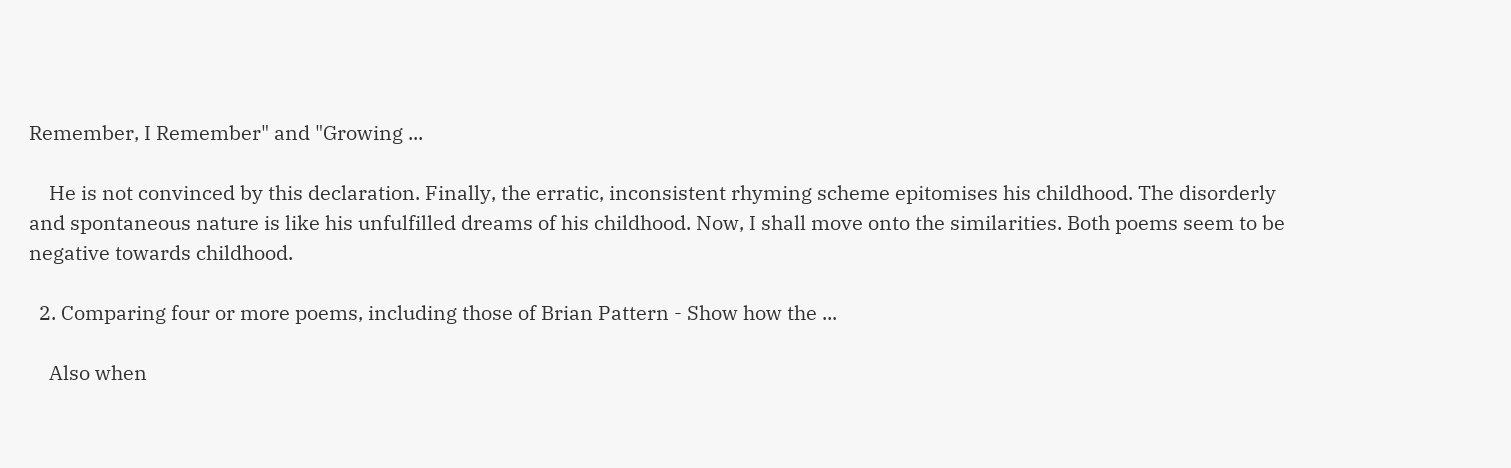Remember, I Remember" and "Growing ...

    He is not convinced by this declaration. Finally, the erratic, inconsistent rhyming scheme epitomises his childhood. The disorderly and spontaneous nature is like his unfulfilled dreams of his childhood. Now, I shall move onto the similarities. Both poems seem to be negative towards childhood.

  2. Comparing four or more poems, including those of Brian Pattern - Show how the ...

    Also when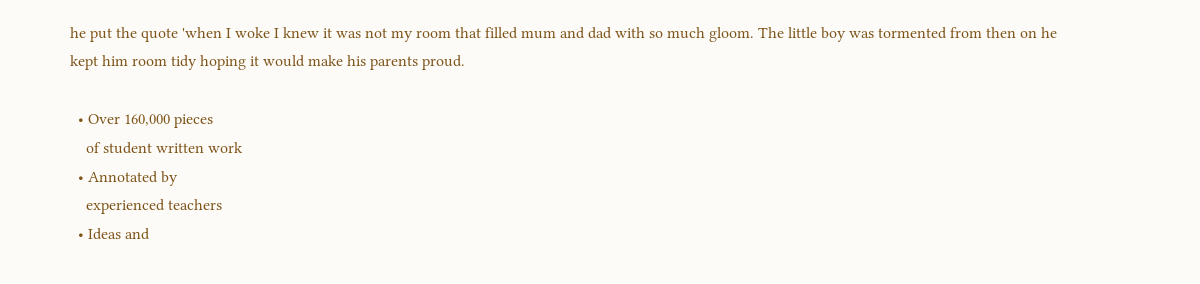he put the quote 'when I woke I knew it was not my room that filled mum and dad with so much gloom. The little boy was tormented from then on he kept him room tidy hoping it would make his parents proud.

  • Over 160,000 pieces
    of student written work
  • Annotated by
    experienced teachers
  • Ideas and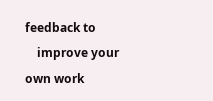feedback to
    improve your own work